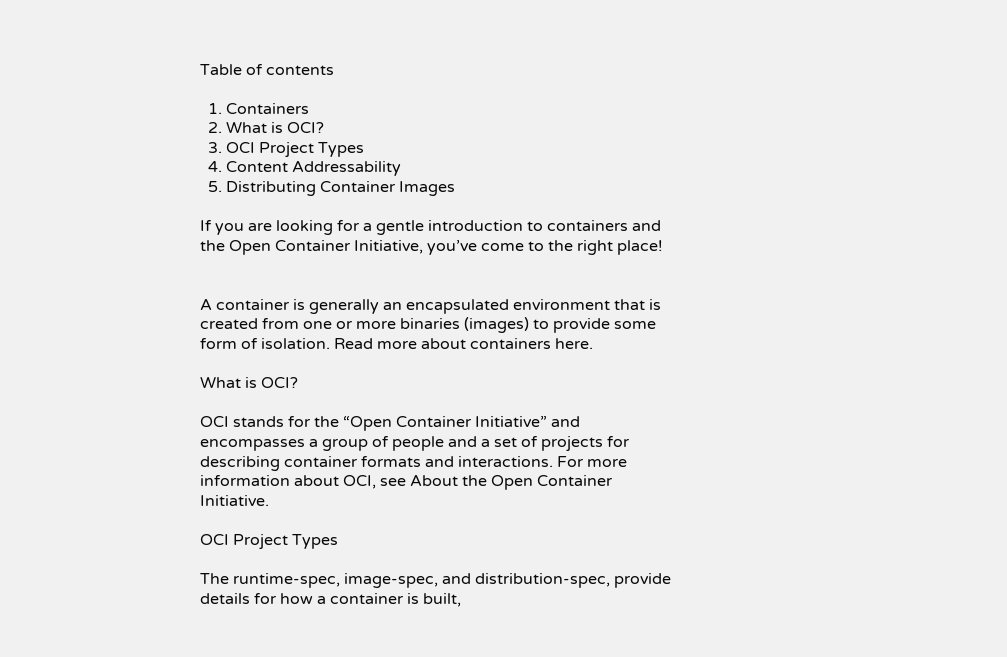Table of contents

  1. Containers
  2. What is OCI?
  3. OCI Project Types
  4. Content Addressability
  5. Distributing Container Images

If you are looking for a gentle introduction to containers and the Open Container Initiative, you’ve come to the right place!


A container is generally an encapsulated environment that is created from one or more binaries (images) to provide some form of isolation. Read more about containers here.

What is OCI?

OCI stands for the “Open Container Initiative” and encompasses a group of people and a set of projects for describing container formats and interactions. For more information about OCI, see About the Open Container Initiative.

OCI Project Types

The runtime-spec, image-spec, and distribution-spec, provide details for how a container is built,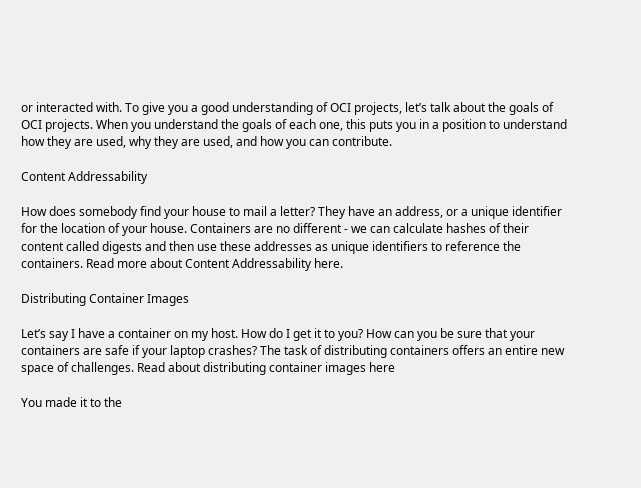or interacted with. To give you a good understanding of OCI projects, let’s talk about the goals of OCI projects. When you understand the goals of each one, this puts you in a position to understand how they are used, why they are used, and how you can contribute.

Content Addressability

How does somebody find your house to mail a letter? They have an address, or a unique identifier for the location of your house. Containers are no different - we can calculate hashes of their content called digests and then use these addresses as unique identifiers to reference the containers. Read more about Content Addressability here.

Distributing Container Images

Let’s say I have a container on my host. How do I get it to you? How can you be sure that your containers are safe if your laptop crashes? The task of distributing containers offers an entire new space of challenges. Read about distributing container images here

You made it to the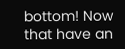bottom! Now that have an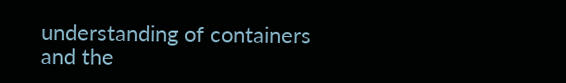understanding of containers and the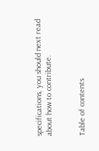specifications, you should next read about how to contribute.


Table of contents